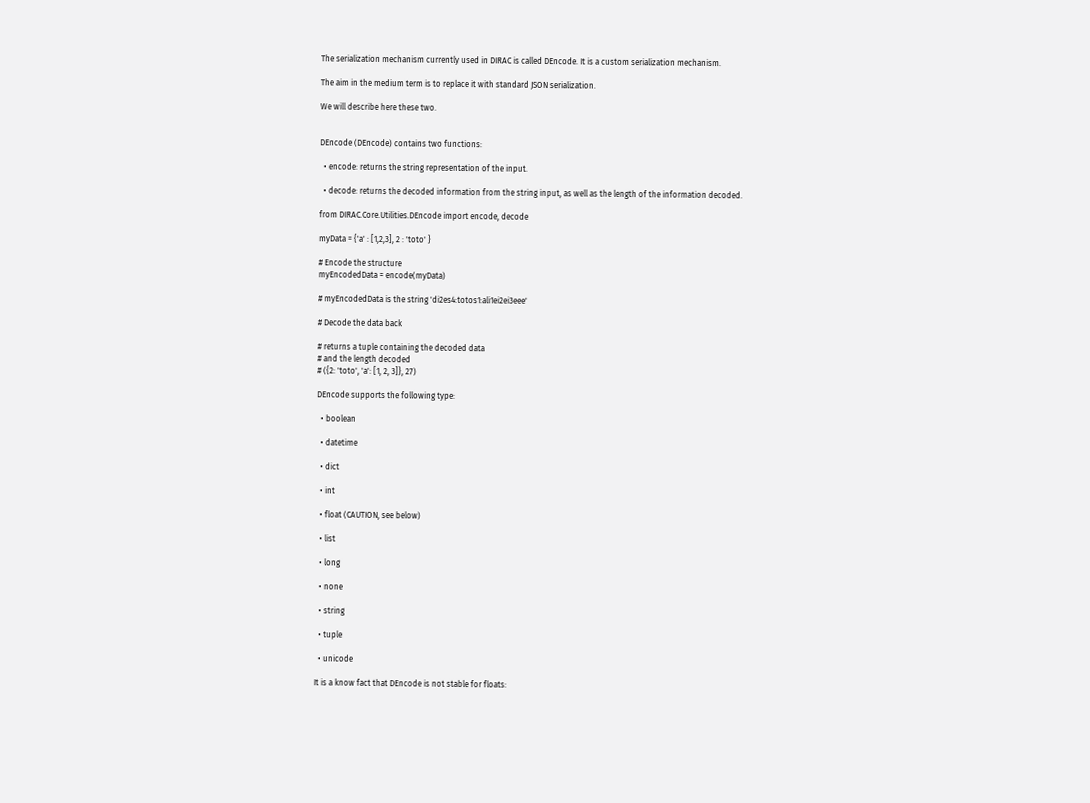The serialization mechanism currently used in DIRAC is called DEncode. It is a custom serialization mechanism.

The aim in the medium term is to replace it with standard JSON serialization.

We will describe here these two.


DEncode (DEncode) contains two functions:

  • encode: returns the string representation of the input.

  • decode: returns the decoded information from the string input, as well as the length of the information decoded.

from DIRAC.Core.Utilities.DEncode import encode, decode

myData = {'a' : [1,2,3], 2 : 'toto' }

# Encode the structure
myEncodedData = encode(myData)

# myEncodedData is the string 'di2es4:totos1:ali1ei2ei3eee'

# Decode the data back

# returns a tuple containing the decoded data
# and the length decoded
# ({2: 'toto', 'a': [1, 2, 3]}, 27)

DEncode supports the following type:

  • boolean

  • datetime

  • dict

  • int

  • float (CAUTION, see below)

  • list

  • long

  • none

  • string

  • tuple

  • unicode

It is a know fact that DEncode is not stable for floats: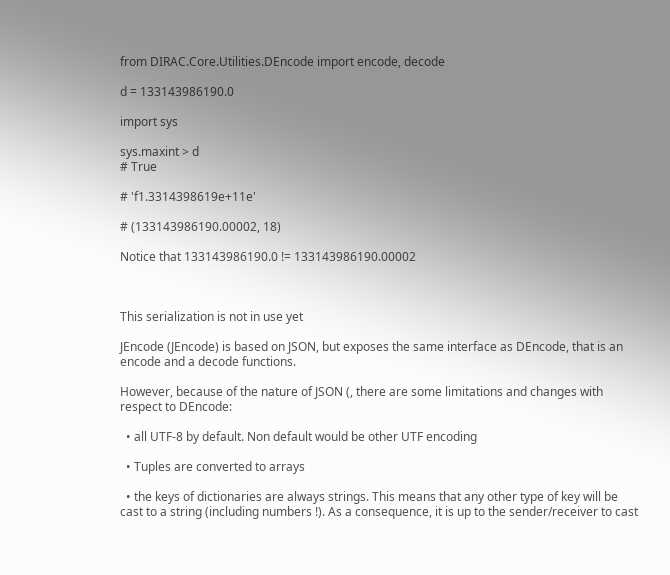from DIRAC.Core.Utilities.DEncode import encode, decode

d = 133143986190.0

import sys

sys.maxint > d
# True

# 'f1.3314398619e+11e'

# (133143986190.00002, 18)

Notice that 133143986190.0 != 133143986190.00002



This serialization is not in use yet

JEncode (JEncode) is based on JSON, but exposes the same interface as DEncode, that is an encode and a decode functions.

However, because of the nature of JSON (, there are some limitations and changes with respect to DEncode:

  • all UTF-8 by default. Non default would be other UTF encoding

  • Tuples are converted to arrays

  • the keys of dictionaries are always strings. This means that any other type of key will be cast to a string (including numbers !). As a consequence, it is up to the sender/receiver to cast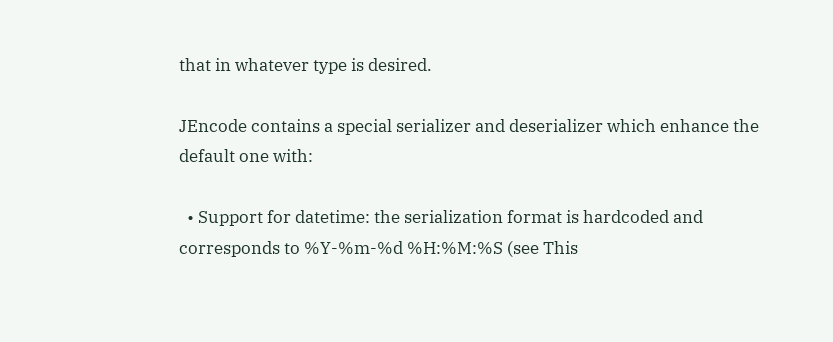that in whatever type is desired.

JEncode contains a special serializer and deserializer which enhance the default one with:

  • Support for datetime: the serialization format is hardcoded and corresponds to %Y-%m-%d %H:%M:%S (see This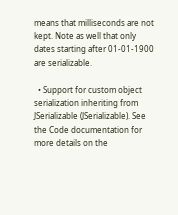means that milliseconds are not kept. Note as well that only dates starting after 01-01-1900 are serializable.

  • Support for custom object serialization inheriting from JSerializable (JSerializable). See the Code documentation for more details on the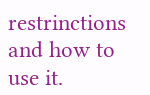restrinctions and how to use it.